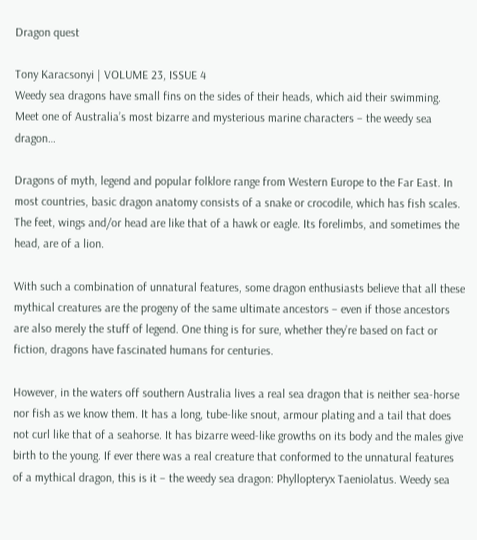Dragon quest

Tony Karacsonyi | VOLUME 23, ISSUE 4
Weedy sea dragons have small fins on the sides of their heads, which aid their swimming.
Meet one of Australia’s most bizarre and mysterious marine characters – the weedy sea dragon…

Dragons of myth, legend and popular folklore range from Western Europe to the Far East. In most countries, basic dragon anatomy consists of a snake or crocodile, which has fish scales. The feet, wings and/or head are like that of a hawk or eagle. Its forelimbs, and sometimes the head, are of a lion.

With such a combination of unnatural features, some dragon enthusiasts believe that all these mythical creatures are the progeny of the same ultimate ancestors – even if those ancestors are also merely the stuff of legend. One thing is for sure, whether they’re based on fact or fiction, dragons have fascinated humans for centuries.

However, in the waters off southern Australia lives a real sea dragon that is neither sea-horse nor fish as we know them. It has a long, tube-like snout, armour plating and a tail that does not curl like that of a seahorse. It has bizarre weed-like growths on its body and the males give birth to the young. If ever there was a real creature that conformed to the unnatural features of a mythical dragon, this is it – the weedy sea dragon: Phyllopteryx Taeniolatus. Weedy sea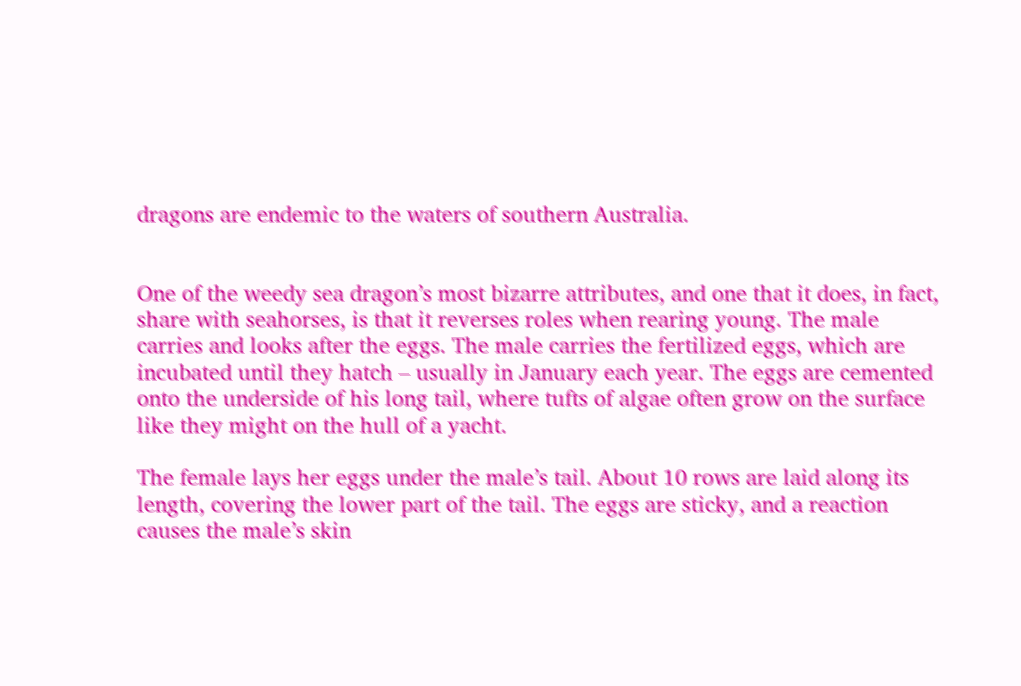dragons are endemic to the waters of southern Australia.


One of the weedy sea dragon’s most bizarre attributes, and one that it does, in fact, share with seahorses, is that it reverses roles when rearing young. The male carries and looks after the eggs. The male carries the fertilized eggs, which are incubated until they hatch – usually in January each year. The eggs are cemented onto the underside of his long tail, where tufts of algae often grow on the surface like they might on the hull of a yacht.

The female lays her eggs under the male’s tail. About 10 rows are laid along its length, covering the lower part of the tail. The eggs are sticky, and a reaction causes the male’s skin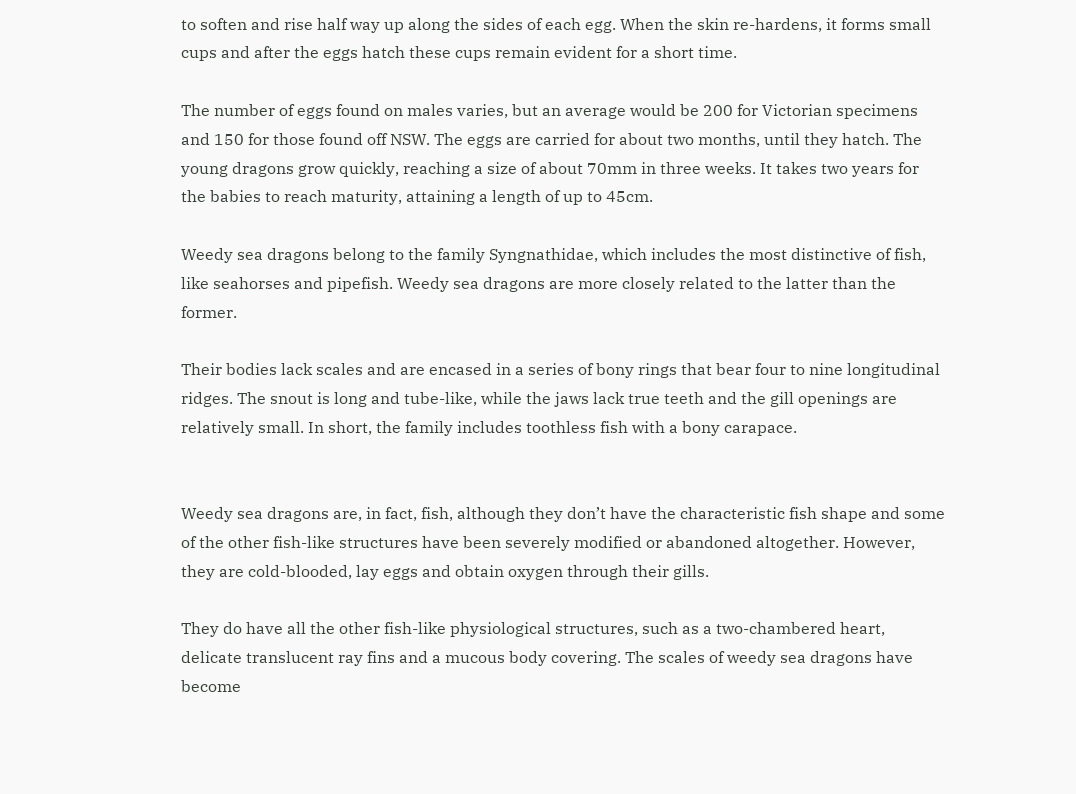to soften and rise half way up along the sides of each egg. When the skin re-hardens, it forms small cups and after the eggs hatch these cups remain evident for a short time.

The number of eggs found on males varies, but an average would be 200 for Victorian specimens and 150 for those found off NSW. The eggs are carried for about two months, until they hatch. The young dragons grow quickly, reaching a size of about 70mm in three weeks. It takes two years for the babies to reach maturity, attaining a length of up to 45cm.

Weedy sea dragons belong to the family Syngnathidae, which includes the most distinctive of fish, like seahorses and pipefish. Weedy sea dragons are more closely related to the latter than the former.

Their bodies lack scales and are encased in a series of bony rings that bear four to nine longitudinal ridges. The snout is long and tube-like, while the jaws lack true teeth and the gill openings are relatively small. In short, the family includes toothless fish with a bony carapace.


Weedy sea dragons are, in fact, fish, although they don’t have the characteristic fish shape and some of the other fish-like structures have been severely modified or abandoned altogether. However, they are cold-blooded, lay eggs and obtain oxygen through their gills.

They do have all the other fish-like physiological structures, such as a two-chambered heart, delicate translucent ray fins and a mucous body covering. The scales of weedy sea dragons have become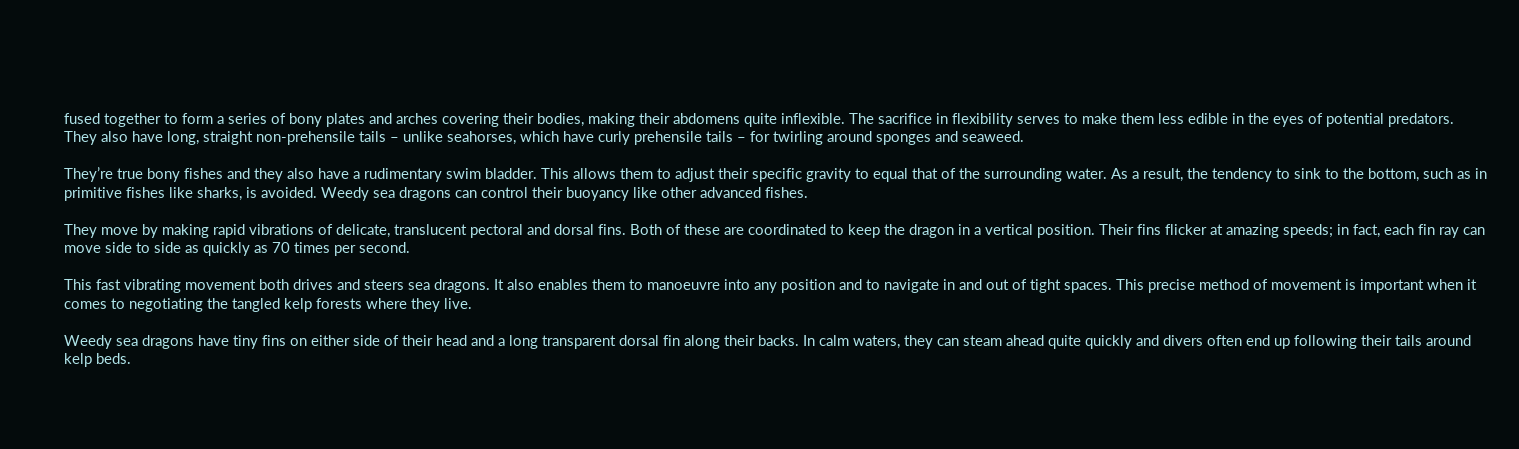fused together to form a series of bony plates and arches covering their bodies, making their abdomens quite inflexible. The sacrifice in flexibility serves to make them less edible in the eyes of potential predators. They also have long, straight non-prehensile tails – unlike seahorses, which have curly prehensile tails – for twirling around sponges and seaweed.

They’re true bony fishes and they also have a rudimentary swim bladder. This allows them to adjust their specific gravity to equal that of the surrounding water. As a result, the tendency to sink to the bottom, such as in primitive fishes like sharks, is avoided. Weedy sea dragons can control their buoyancy like other advanced fishes.

They move by making rapid vibrations of delicate, translucent pectoral and dorsal fins. Both of these are coordinated to keep the dragon in a vertical position. Their fins flicker at amazing speeds; in fact, each fin ray can move side to side as quickly as 70 times per second.

This fast vibrating movement both drives and steers sea dragons. It also enables them to manoeuvre into any position and to navigate in and out of tight spaces. This precise method of movement is important when it comes to negotiating the tangled kelp forests where they live.

Weedy sea dragons have tiny fins on either side of their head and a long transparent dorsal fin along their backs. In calm waters, they can steam ahead quite quickly and divers often end up following their tails around kelp beds.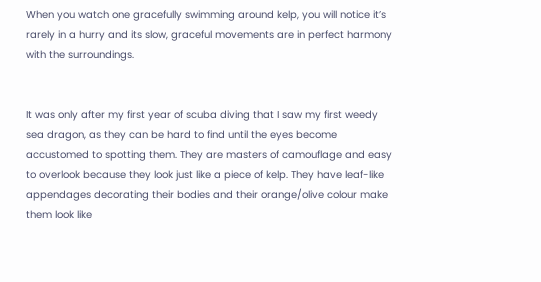When you watch one gracefully swimming around kelp, you will notice it’s rarely in a hurry and its slow, graceful movements are in perfect harmony with the surroundings.


It was only after my first year of scuba diving that I saw my first weedy sea dragon, as they can be hard to find until the eyes become accustomed to spotting them. They are masters of camouflage and easy to overlook because they look just like a piece of kelp. They have leaf-like appendages decorating their bodies and their orange/olive colour make them look like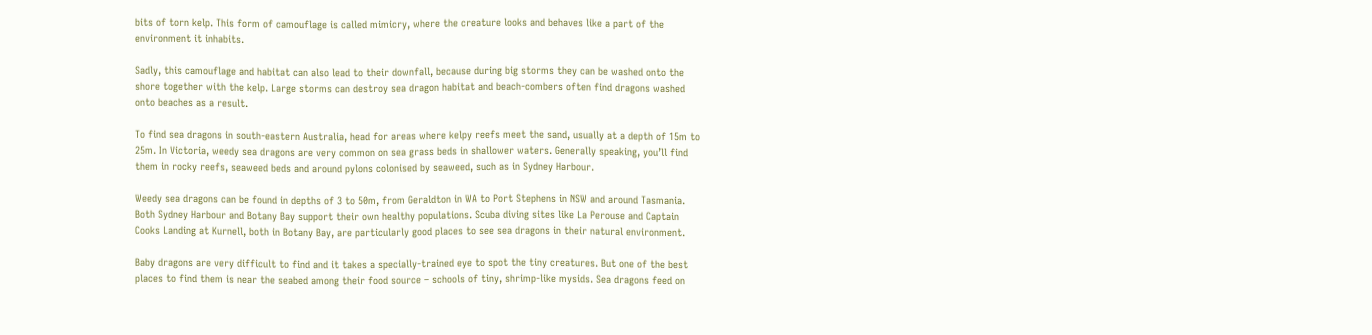bits of torn kelp. This form of camouflage is called mimicry, where the creature looks and behaves like a part of the environment it inhabits.

Sadly, this camouflage and habitat can also lead to their downfall, because during big storms they can be washed onto the shore together with the kelp. Large storms can destroy sea dragon habitat and beach-combers often find dragons washed onto beaches as a result.

To find sea dragons in south-eastern Australia, head for areas where kelpy reefs meet the sand, usually at a depth of 15m to 25m. In Victoria, weedy sea dragons are very common on sea grass beds in shallower waters. Generally speaking, you’ll find them in rocky reefs, seaweed beds and around pylons colonised by seaweed, such as in Sydney Harbour.

Weedy sea dragons can be found in depths of 3 to 50m, from Geraldton in WA to Port Stephens in NSW and around Tasmania. Both Sydney Harbour and Botany Bay support their own healthy populations. Scuba diving sites like La Perouse and Captain Cooks Landing at Kurnell, both in Botany Bay, are particularly good places to see sea dragons in their natural environment.

Baby dragons are very difficult to find and it takes a specially-trained eye to spot the tiny creatures. But one of the best places to find them is near the seabed among their food source – schools of tiny, shrimp-like mysids. Sea dragons feed on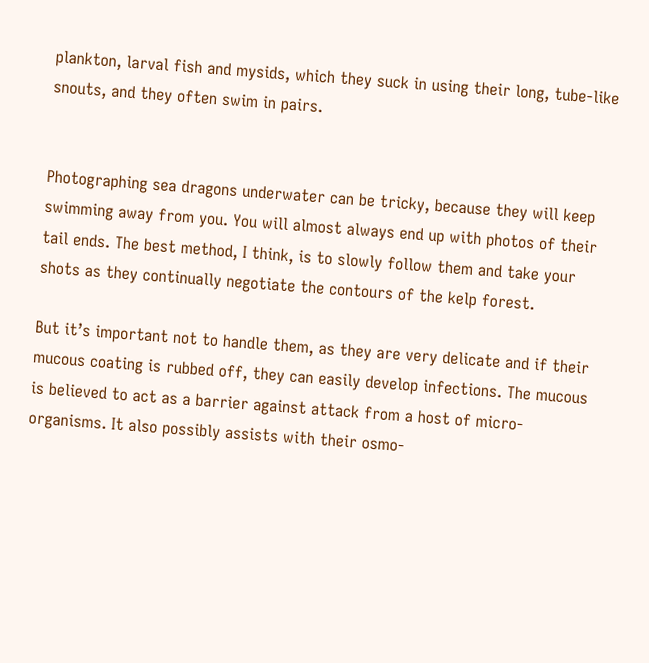plankton, larval fish and mysids, which they suck in using their long, tube-like snouts, and they often swim in pairs.


Photographing sea dragons underwater can be tricky, because they will keep swimming away from you. You will almost always end up with photos of their tail ends. The best method, I think, is to slowly follow them and take your shots as they continually negotiate the contours of the kelp forest.

But it’s important not to handle them, as they are very delicate and if their mucous coating is rubbed off, they can easily develop infections. The mucous is believed to act as a barrier against attack from a host of micro-organisms. It also possibly assists with their osmo-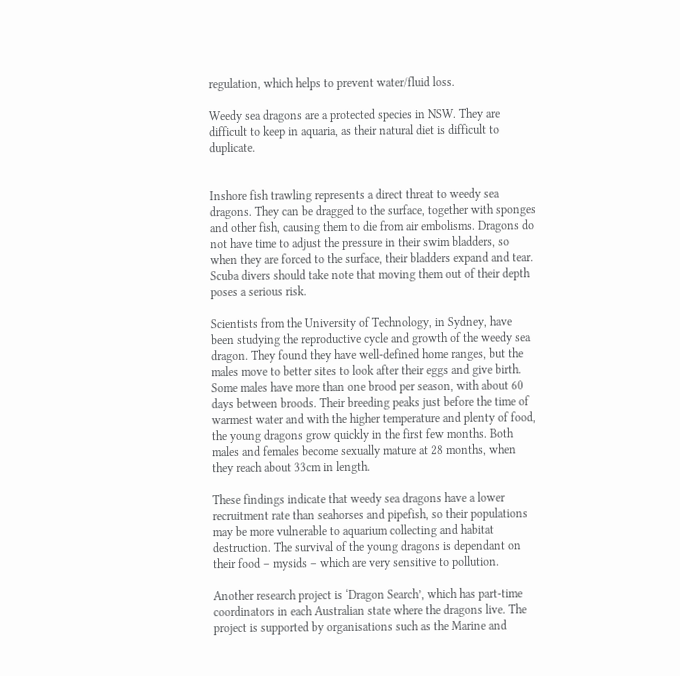regulation, which helps to prevent water/fluid loss.

Weedy sea dragons are a protected species in NSW. They are difficult to keep in aquaria, as their natural diet is difficult to duplicate.


Inshore fish trawling represents a direct threat to weedy sea dragons. They can be dragged to the surface, together with sponges and other fish, causing them to die from air embolisms. Dragons do not have time to adjust the pressure in their swim bladders, so when they are forced to the surface, their bladders expand and tear. Scuba divers should take note that moving them out of their depth poses a serious risk.

Scientists from the University of Technology, in Sydney, have been studying the reproductive cycle and growth of the weedy sea dragon. They found they have well-defined home ranges, but the males move to better sites to look after their eggs and give birth. Some males have more than one brood per season, with about 60 days between broods. Their breeding peaks just before the time of warmest water and with the higher temperature and plenty of food, the young dragons grow quickly in the first few months. Both males and females become sexually mature at 28 months, when they reach about 33cm in length.

These findings indicate that weedy sea dragons have a lower recruitment rate than seahorses and pipefish, so their populations may be more vulnerable to aquarium collecting and habitat destruction. The survival of the young dragons is dependant on their food – mysids – which are very sensitive to pollution.

Another research project is ‘Dragon Search’, which has part-time coordinators in each Australian state where the dragons live. The project is supported by organisations such as the Marine and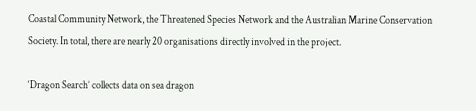Coastal Community Network, the Threatened Species Network and the Australian Marine Conservation Society. In total, there are nearly 20 organisations directly involved in the project.

‘Dragon Search’ collects data on sea dragon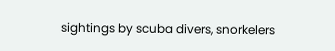sightings by scuba divers, snorkelers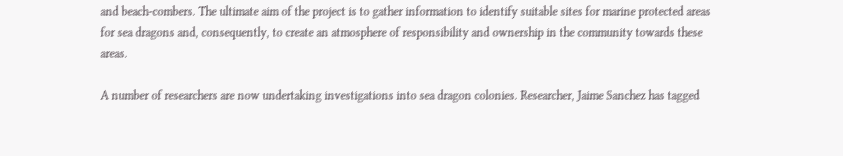and beach-combers. The ultimate aim of the project is to gather information to identify suitable sites for marine protected areas for sea dragons and, consequently, to create an atmosphere of responsibility and ownership in the community towards these areas.

A number of researchers are now undertaking investigations into sea dragon colonies. Researcher, Jaime Sanchez has tagged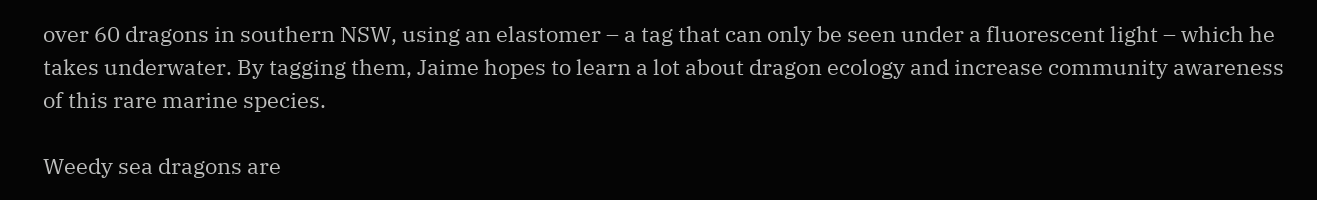over 60 dragons in southern NSW, using an elastomer – a tag that can only be seen under a fluorescent light – which he takes underwater. By tagging them, Jaime hopes to learn a lot about dragon ecology and increase community awareness of this rare marine species.

Weedy sea dragons are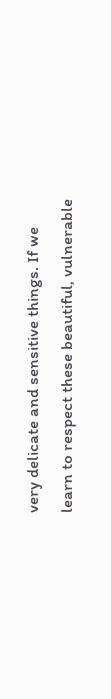very delicate and sensitive things. If we learn to respect these beautiful, vulnerable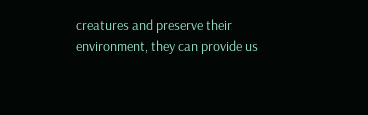creatures and preserve their environment, they can provide us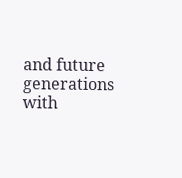and future generations with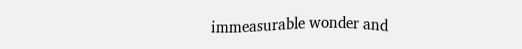immeasurable wonder and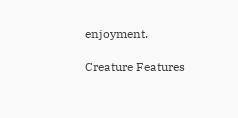enjoyment.

Creature Features